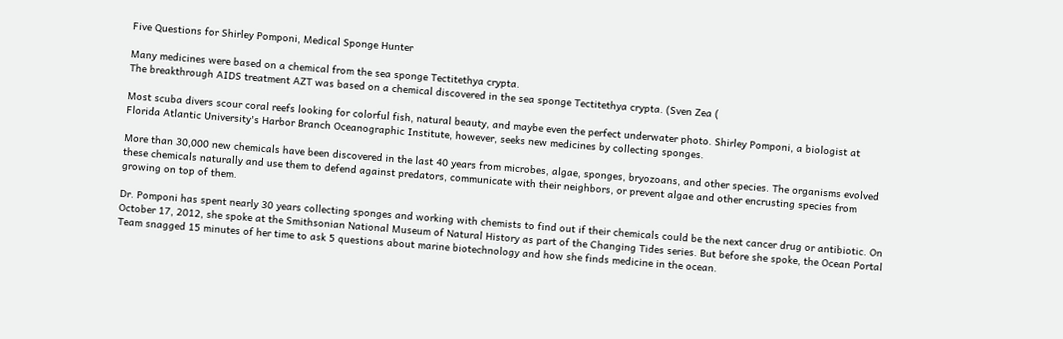Five Questions for Shirley Pomponi, Medical Sponge Hunter

Many medicines were based on a chemical from the sea sponge Tectitethya crypta.
The breakthrough AIDS treatment AZT was based on a chemical discovered in the sea sponge Tectitethya crypta. (Sven Zea (

Most scuba divers scour coral reefs looking for colorful fish, natural beauty, and maybe even the perfect underwater photo. Shirley Pomponi, a biologist at Florida Atlantic University's Harbor Branch Oceanographic Institute, however, seeks new medicines by collecting sponges.

More than 30,000 new chemicals have been discovered in the last 40 years from microbes, algae, sponges, bryozoans, and other species. The organisms evolved these chemicals naturally and use them to defend against predators, communicate with their neighbors, or prevent algae and other encrusting species from growing on top of them.

Dr. Pomponi has spent nearly 30 years collecting sponges and working with chemists to find out if their chemicals could be the next cancer drug or antibiotic. On October 17, 2012, she spoke at the Smithsonian National Museum of Natural History as part of the Changing Tides series. But before she spoke, the Ocean Portal Team snagged 15 minutes of her time to ask 5 questions about marine biotechnology and how she finds medicine in the ocean.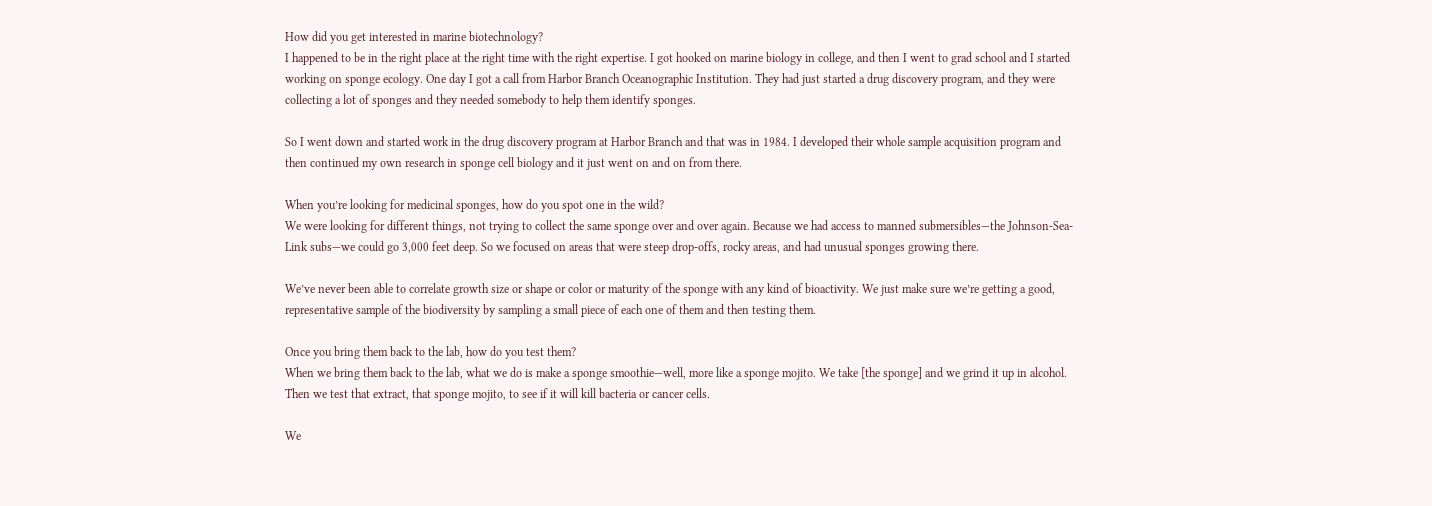How did you get interested in marine biotechnology?
I happened to be in the right place at the right time with the right expertise. I got hooked on marine biology in college, and then I went to grad school and I started working on sponge ecology. One day I got a call from Harbor Branch Oceanographic Institution. They had just started a drug discovery program, and they were collecting a lot of sponges and they needed somebody to help them identify sponges.

So I went down and started work in the drug discovery program at Harbor Branch and that was in 1984. I developed their whole sample acquisition program and then continued my own research in sponge cell biology and it just went on and on from there.

When you’re looking for medicinal sponges, how do you spot one in the wild?
We were looking for different things, not trying to collect the same sponge over and over again. Because we had access to manned submersibles—the Johnson-Sea-Link subs—we could go 3,000 feet deep. So we focused on areas that were steep drop-offs, rocky areas, and had unusual sponges growing there.

We’ve never been able to correlate growth size or shape or color or maturity of the sponge with any kind of bioactivity. We just make sure we’re getting a good, representative sample of the biodiversity by sampling a small piece of each one of them and then testing them.

Once you bring them back to the lab, how do you test them?
When we bring them back to the lab, what we do is make a sponge smoothie—well, more like a sponge mojito. We take [the sponge] and we grind it up in alcohol. Then we test that extract, that sponge mojito, to see if it will kill bacteria or cancer cells.

We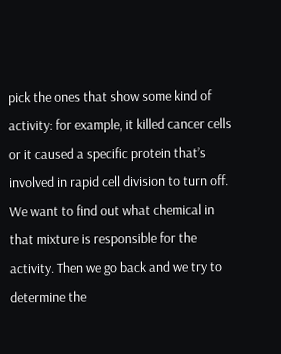pick the ones that show some kind of activity: for example, it killed cancer cells or it caused a specific protein that’s involved in rapid cell division to turn off. We want to find out what chemical in that mixture is responsible for the activity. Then we go back and we try to determine the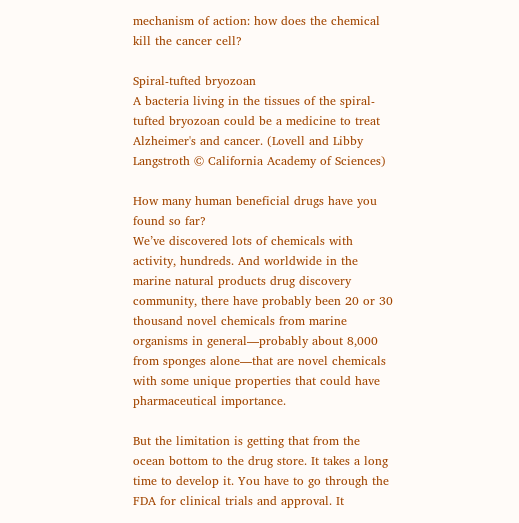mechanism of action: how does the chemical kill the cancer cell?

Spiral-tufted bryozoan
A bacteria living in the tissues of the spiral-tufted bryozoan could be a medicine to treat Alzheimer's and cancer. (Lovell and Libby Langstroth © California Academy of Sciences)

How many human beneficial drugs have you found so far?
We’ve discovered lots of chemicals with activity, hundreds. And worldwide in the marine natural products drug discovery community, there have probably been 20 or 30 thousand novel chemicals from marine organisms in general—probably about 8,000 from sponges alone—that are novel chemicals with some unique properties that could have pharmaceutical importance.

But the limitation is getting that from the ocean bottom to the drug store. It takes a long time to develop it. You have to go through the FDA for clinical trials and approval. It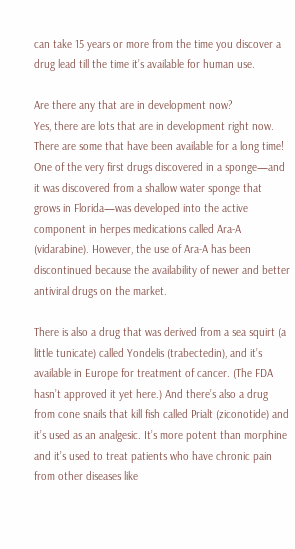can take 15 years or more from the time you discover a drug lead till the time it’s available for human use.

Are there any that are in development now?
Yes, there are lots that are in development right now. There are some that have been available for a long time! One of the very first drugs discovered in a sponge—and it was discovered from a shallow water sponge that grows in Florida—was developed into the active component in herpes medications called Ara-A (vidarabine). However, the use of Ara-A has been discontinued because the availability of newer and better antiviral drugs on the market.

There is also a drug that was derived from a sea squirt (a little tunicate) called Yondelis (trabectedin), and it’s available in Europe for treatment of cancer. (The FDA hasn’t approved it yet here.) And there’s also a drug from cone snails that kill fish called Prialt (ziconotide) and it’s used as an analgesic. It’s more potent than morphine and it’s used to treat patients who have chronic pain from other diseases like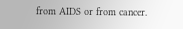from AIDS or from cancer.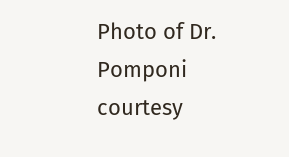Photo of Dr. Pomponi courtesy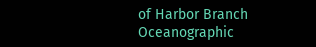of Harbor Branch Oceanographic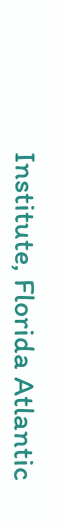Institute, Florida Atlantic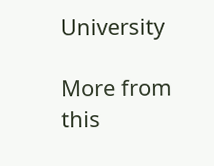University

More from this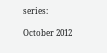series:

October 2012